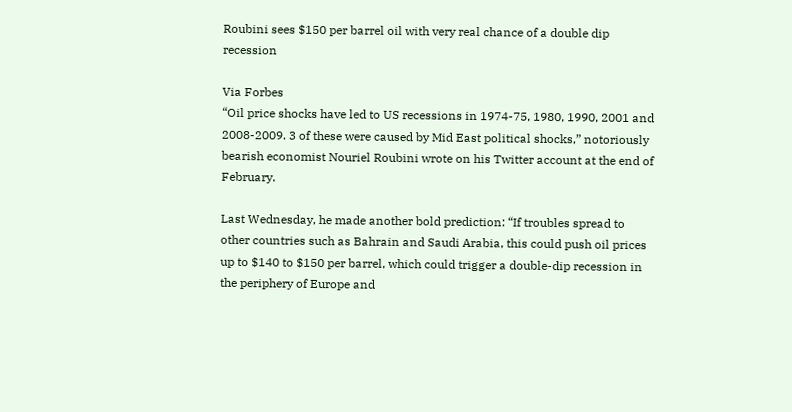Roubini sees $150 per barrel oil with very real chance of a double dip recession

Via Forbes
“Oil price shocks have led to US recessions in 1974-75, 1980, 1990, 2001 and 2008-2009. 3 of these were caused by Mid East political shocks,” notoriously bearish economist Nouriel Roubini wrote on his Twitter account at the end of February.

Last Wednesday, he made another bold prediction: “If troubles spread to other countries such as Bahrain and Saudi Arabia, this could push oil prices up to $140 to $150 per barrel, which could trigger a double-dip recession in the periphery of Europe and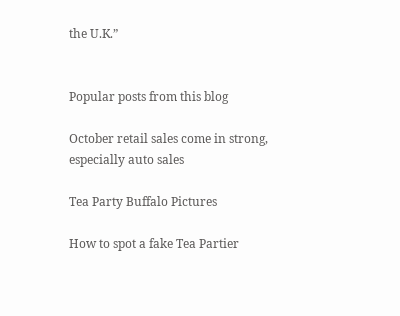the U.K.”


Popular posts from this blog

October retail sales come in strong, especially auto sales

Tea Party Buffalo Pictures

How to spot a fake Tea Partier